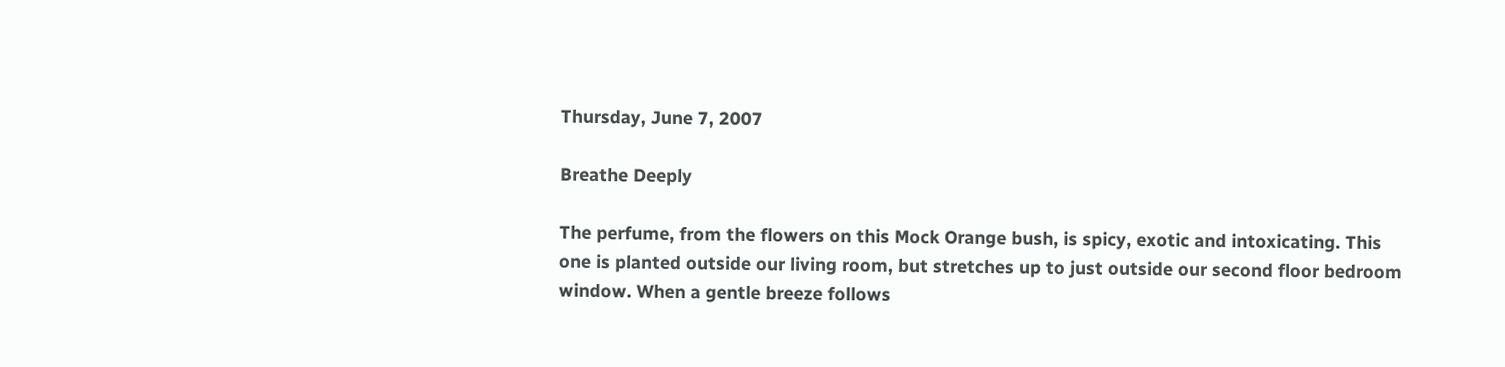Thursday, June 7, 2007

Breathe Deeply

The perfume, from the flowers on this Mock Orange bush, is spicy, exotic and intoxicating. This one is planted outside our living room, but stretches up to just outside our second floor bedroom window. When a gentle breeze follows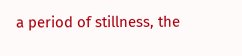a period of stillness, the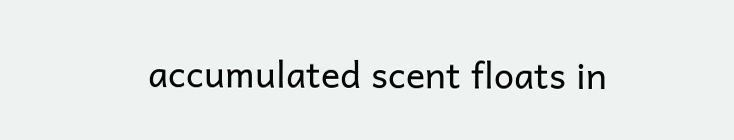accumulated scent floats in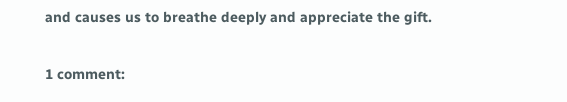and causes us to breathe deeply and appreciate the gift.

1 comment: